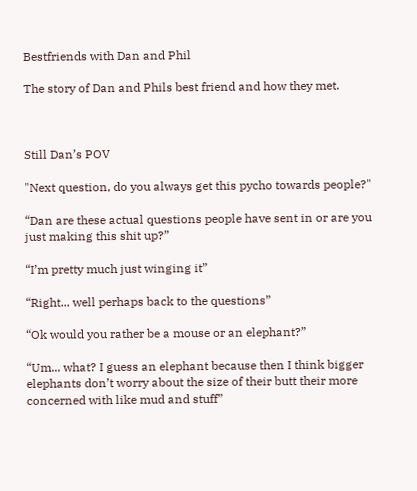Bestfriends with Dan and Phil

The story of Dan and Phils best friend and how they met.



Still Dan’s POV

"Next question, do you always get this pycho towards people?"

“Dan are these actual questions people have sent in or are you just making this shit up?”

“I’m pretty much just winging it”

“Right... well perhaps back to the questions”

“Ok would you rather be a mouse or an elephant?”

“Um... what? I guess an elephant because then I think bigger elephants don’t worry about the size of their butt their more concerned with like mud and stuff”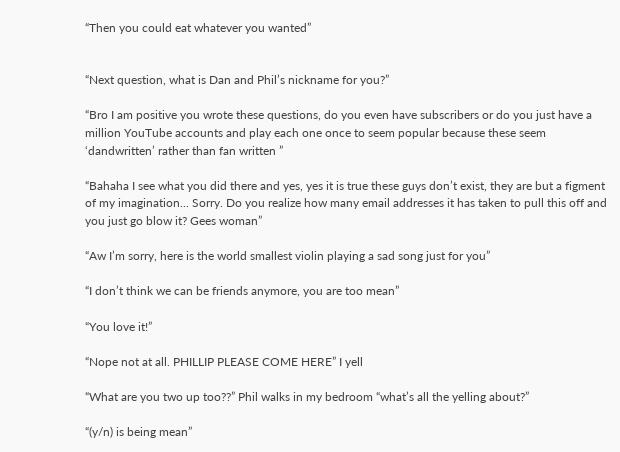“Then you could eat whatever you wanted”


“Next question, what is Dan and Phil’s nickname for you?”

“Bro I am positive you wrote these questions, do you even have subscribers or do you just have a million YouTube accounts and play each one once to seem popular because these seem ‘dandwritten’ rather than fan written ”

“Bahaha I see what you did there and yes, yes it is true these guys don’t exist, they are but a figment of my imagination... Sorry. Do you realize how many email addresses it has taken to pull this off and you just go blow it? Gees woman”

“Aw I’m sorry, here is the world smallest violin playing a sad song just for you”

“I don’t think we can be friends anymore, you are too mean”

“You love it!”

“Nope not at all. PHILLIP PLEASE COME HERE” I yell

“What are you two up too??” Phil walks in my bedroom “what’s all the yelling about?”

“(y/n) is being mean”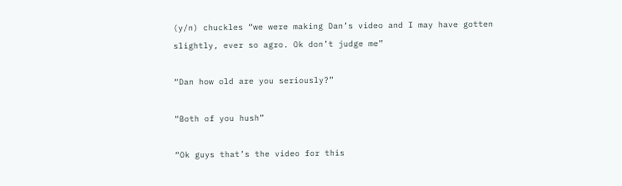(y/n) chuckles “we were making Dan’s video and I may have gotten slightly, ever so agro. Ok don’t judge me”

“Dan how old are you seriously?”

“Both of you hush”

“Ok guys that’s the video for this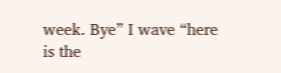week. Bye” I wave “here is the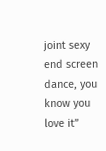joint sexy end screen dance, you know you love it”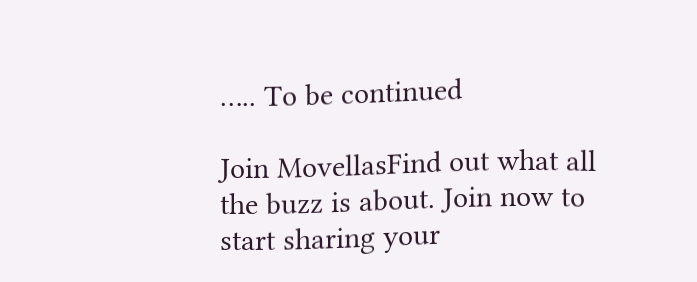….. To be continued

Join MovellasFind out what all the buzz is about. Join now to start sharing your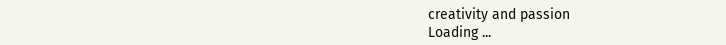creativity and passion
Loading ...